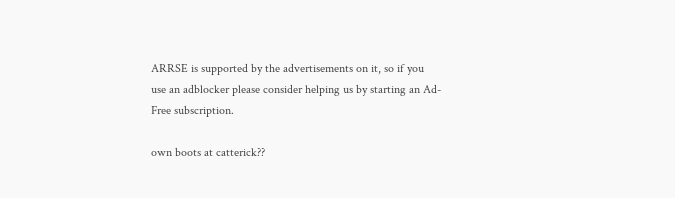ARRSE is supported by the advertisements on it, so if you use an adblocker please consider helping us by starting an Ad-Free subscription.

own boots at catterick??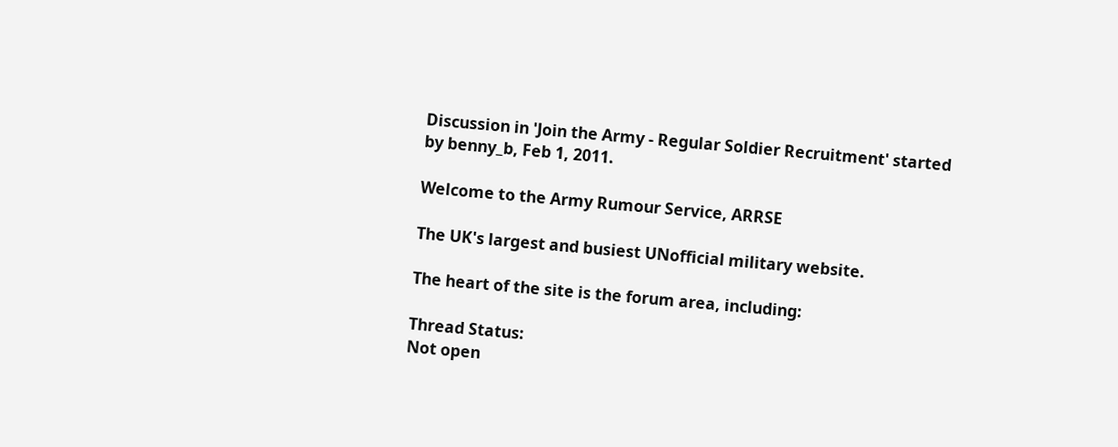Discussion in 'Join the Army - Regular Soldier Recruitment' started by benny_b, Feb 1, 2011.

Welcome to the Army Rumour Service, ARRSE

The UK's largest and busiest UNofficial military website.

The heart of the site is the forum area, including:

Thread Status:
Not open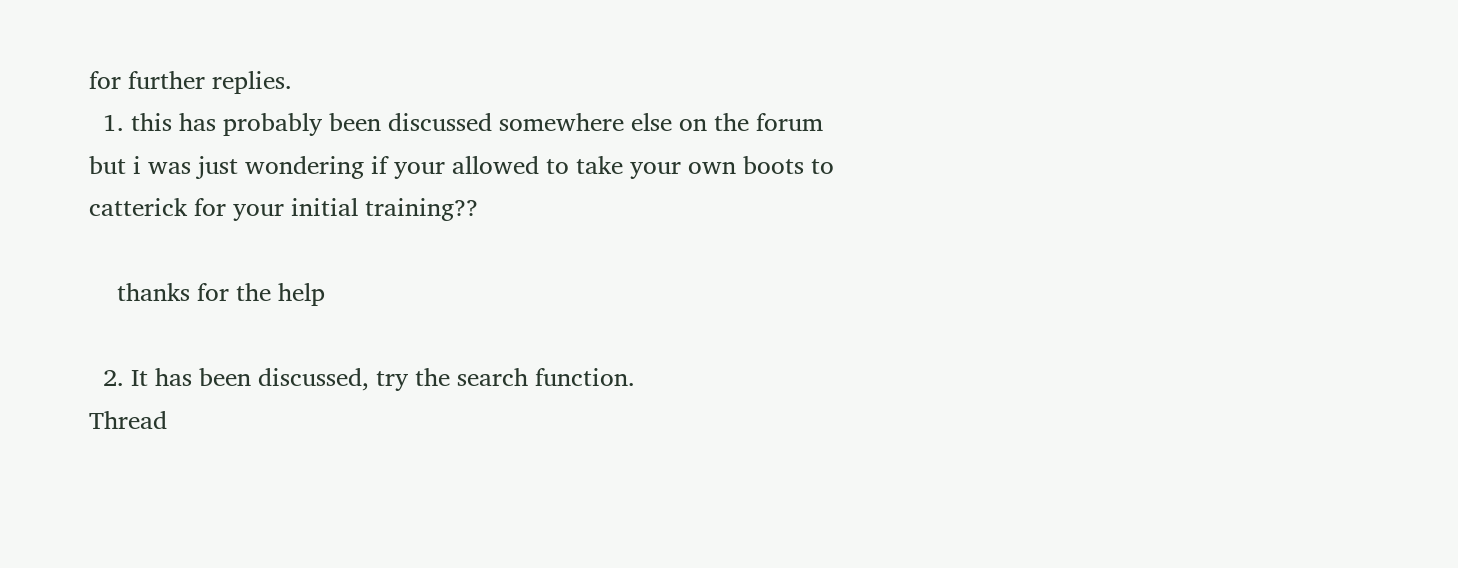for further replies.
  1. this has probably been discussed somewhere else on the forum but i was just wondering if your allowed to take your own boots to catterick for your initial training??

    thanks for the help

  2. It has been discussed, try the search function.
Thread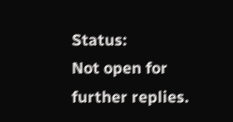Status:
Not open for further replies.